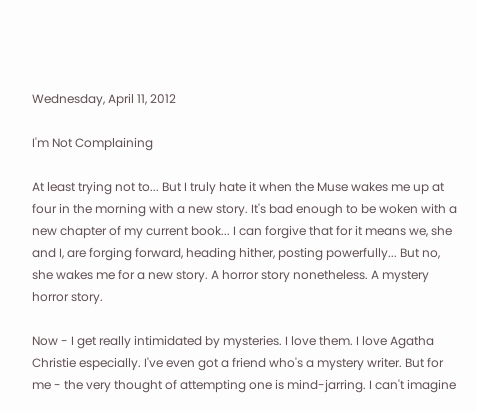Wednesday, April 11, 2012

I'm Not Complaining

At least trying not to... But I truly hate it when the Muse wakes me up at four in the morning with a new story. It's bad enough to be woken with a new chapter of my current book... I can forgive that for it means we, she and I, are forging forward, heading hither, posting powerfully... But no, she wakes me for a new story. A horror story nonetheless. A mystery horror story.

Now - I get really intimidated by mysteries. I love them. I love Agatha Christie especially. I've even got a friend who's a mystery writer. But for me - the very thought of attempting one is mind-jarring. I can't imagine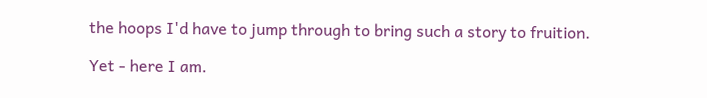the hoops I'd have to jump through to bring such a story to fruition.

Yet - here I am.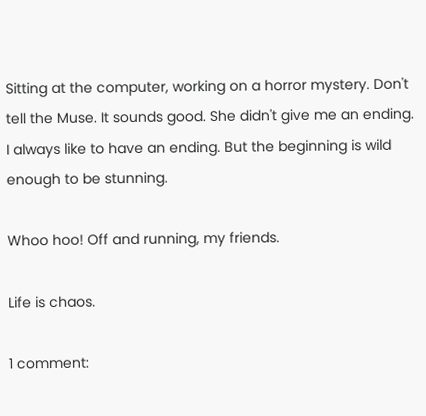Sitting at the computer, working on a horror mystery. Don't tell the Muse. It sounds good. She didn't give me an ending. I always like to have an ending. But the beginning is wild enough to be stunning.

Whoo hoo! Off and running, my friends.

Life is chaos.

1 comment: